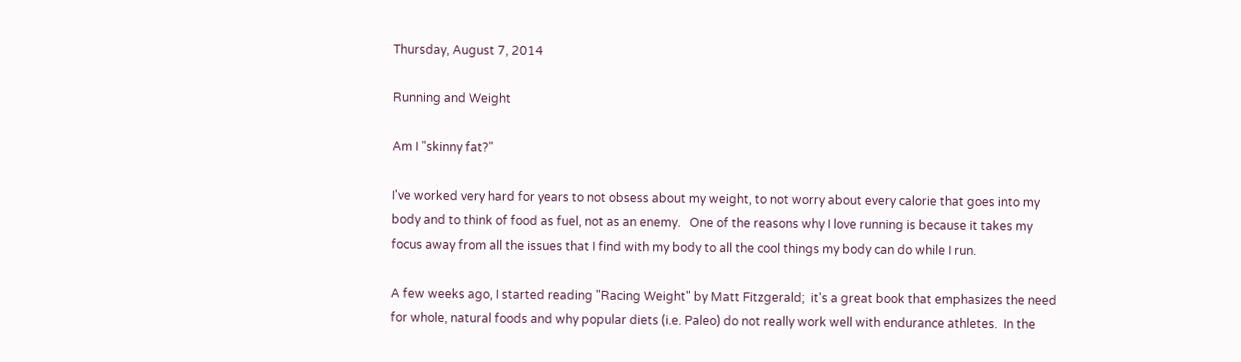Thursday, August 7, 2014

Running and Weight

Am I "skinny fat?"

I've worked very hard for years to not obsess about my weight, to not worry about every calorie that goes into my body and to think of food as fuel, not as an enemy.   One of the reasons why I love running is because it takes my focus away from all the issues that I find with my body to all the cool things my body can do while I run.

A few weeks ago, I started reading "Racing Weight" by Matt Fitzgerald;  it's a great book that emphasizes the need for whole, natural foods and why popular diets (i.e. Paleo) do not really work well with endurance athletes.  In the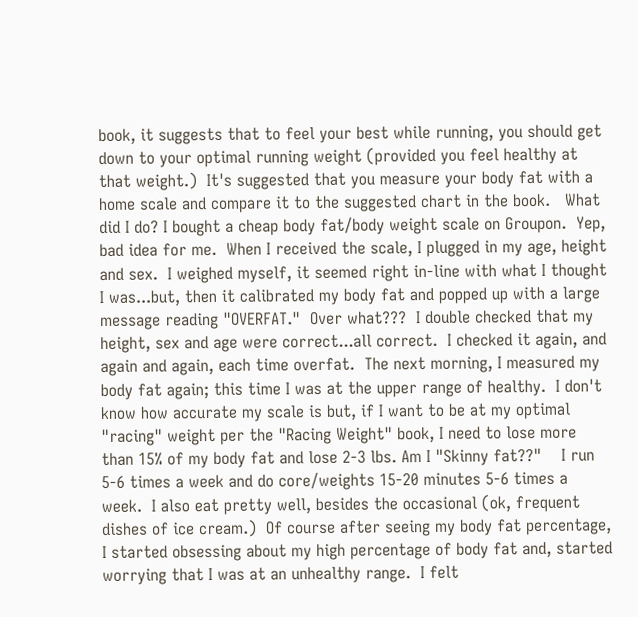book, it suggests that to feel your best while running, you should get down to your optimal running weight (provided you feel healthy at that weight.)  It's suggested that you measure your body fat with a home scale and compare it to the suggested chart in the book.   What did I do? I bought a cheap body fat/body weight scale on Groupon.  Yep, bad idea for me.  When I received the scale, I plugged in my age, height and sex.  I weighed myself, it seemed right in-line with what I thought I was...but, then it calibrated my body fat and popped up with a large message reading "OVERFAT."  Over what???  I double checked that my height, sex and age were correct...all correct.  I checked it again, and again and again, each time overfat.  The next morning, I measured my body fat again; this time I was at the upper range of healthy.  I don't know how accurate my scale is but, if I want to be at my optimal "racing" weight per the "Racing Weight" book, I need to lose more than 15% of my body fat and lose 2-3 lbs. Am I "Skinny fat??"    I run 5-6 times a week and do core/weights 15-20 minutes 5-6 times a week.  I also eat pretty well, besides the occasional (ok, frequent dishes of ice cream.)  Of course after seeing my body fat percentage, I started obsessing about my high percentage of body fat and, started worrying that I was at an unhealthy range.  I felt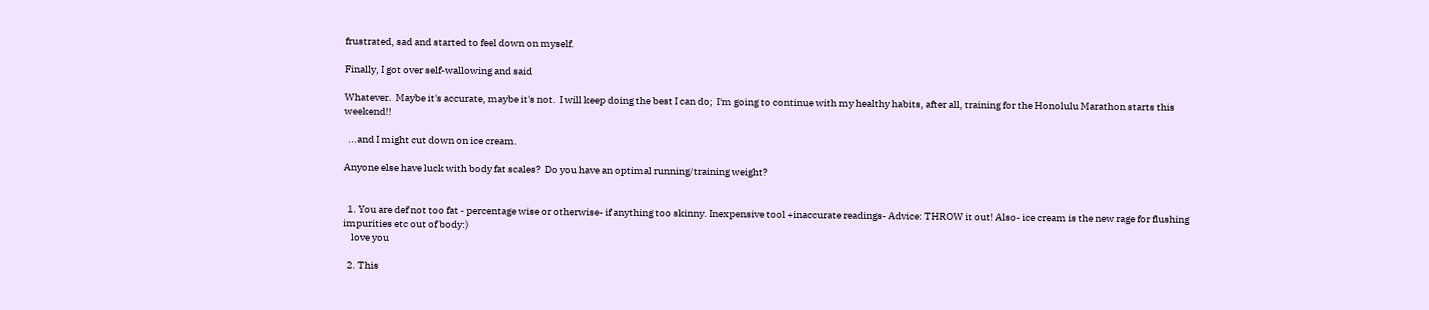frustrated, sad and started to feel down on myself.

Finally, I got over self-wallowing and said

Whatever.  Maybe it's accurate, maybe it's not.  I will keep doing the best I can do;  I'm going to continue with my healthy habits, after all, training for the Honolulu Marathon starts this weekend!!

  ...and I might cut down on ice cream.

Anyone else have luck with body fat scales?  Do you have an optimal running/training weight?


  1. You are def not too fat - percentage wise or otherwise- if anything too skinny. Inexpensive tool +inaccurate readings- Advice: THROW it out! Also- ice cream is the new rage for flushing impurities etc out of body:)
    love you

  2. This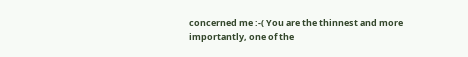concerned me :-( You are the thinnest and more importantly, one of the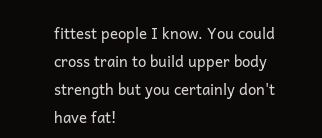fittest people I know. You could cross train to build upper body strength but you certainly don't have fat!